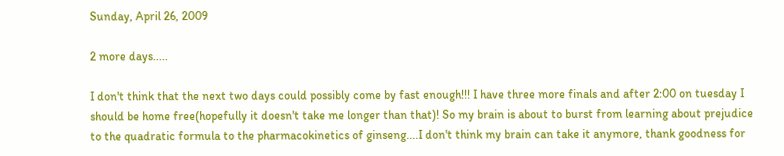Sunday, April 26, 2009

2 more days.....

I don't think that the next two days could possibly come by fast enough!!! I have three more finals and after 2:00 on tuesday I should be home free(hopefully it doesn't take me longer than that)! So my brain is about to burst from learning about prejudice to the quadratic formula to the pharmacokinetics of ginseng....I don't think my brain can take it anymore, thank goodness for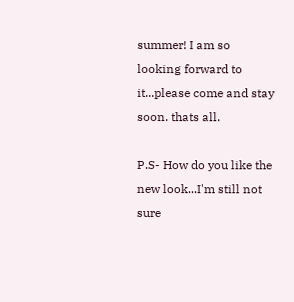summer! I am so looking forward to it...please come and stay soon. thats all.

P.S- How do you like the new look...I'm still not sure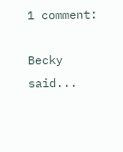1 comment:

Becky said...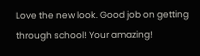Love the new look. Good job on getting through school! Your amazing!